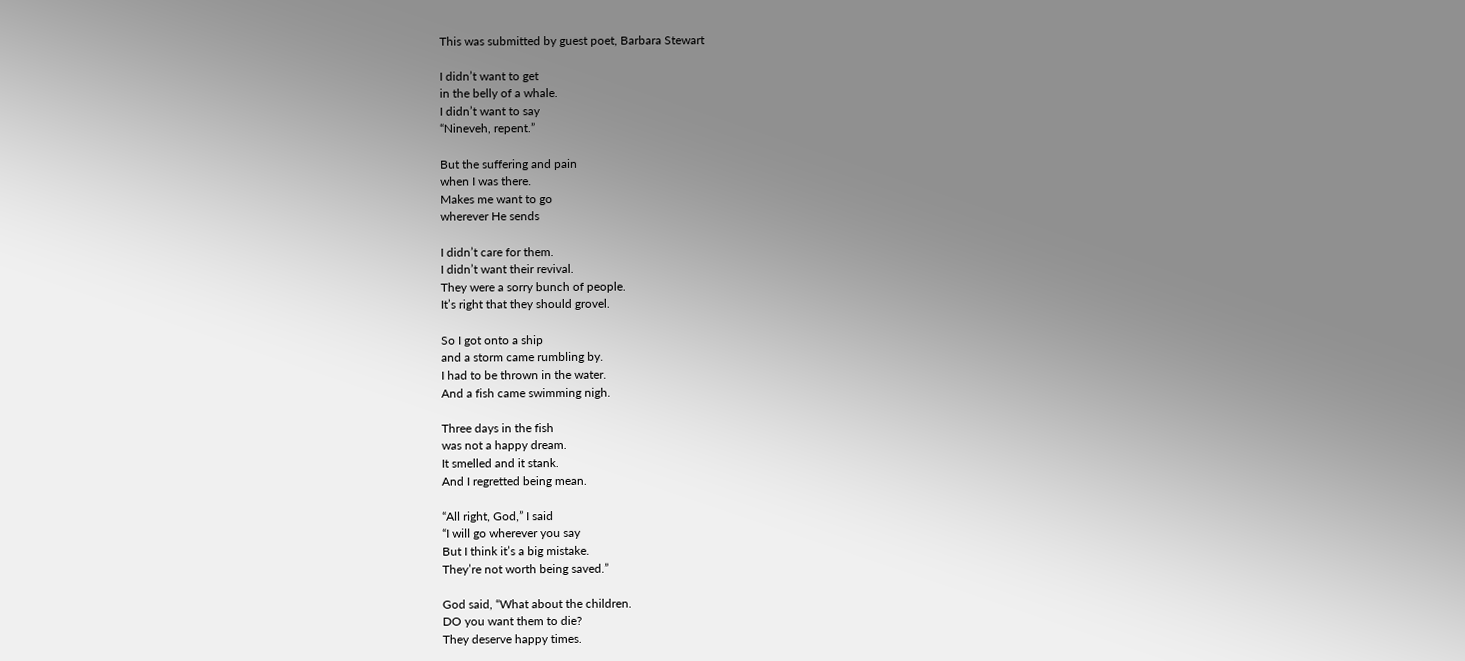This was submitted by guest poet, Barbara Stewart

I didn’t want to get
in the belly of a whale.
I didn’t want to say
“Nineveh, repent.”

But the suffering and pain
when I was there.
Makes me want to go
wherever He sends

I didn’t care for them.
I didn’t want their revival.
They were a sorry bunch of people.
It’s right that they should grovel.

So I got onto a ship
and a storm came rumbling by.
I had to be thrown in the water.
And a fish came swimming nigh.

Three days in the fish
was not a happy dream.
It smelled and it stank.
And I regretted being mean.

“All right, God,” I said
“I will go wherever you say
But I think it’s a big mistake.
They’re not worth being saved.”

God said, “What about the children.
DO you want them to die?
They deserve happy times.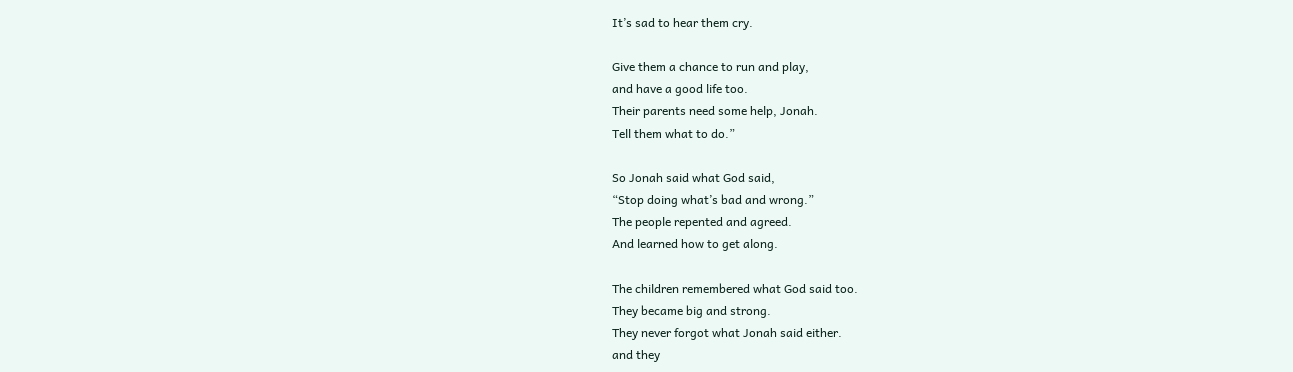It’s sad to hear them cry.

Give them a chance to run and play,
and have a good life too.
Their parents need some help, Jonah.
Tell them what to do.”

So Jonah said what God said,
“Stop doing what’s bad and wrong.”
The people repented and agreed.
And learned how to get along.

The children remembered what God said too.
They became big and strong.
They never forgot what Jonah said either.
and they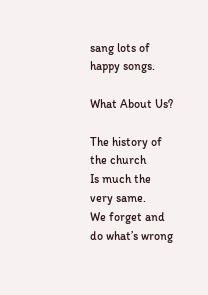sang lots of happy songs.

What About Us?

The history of the church
Is much the very same.
We forget and do what’s wrong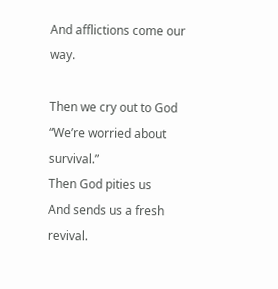And afflictions come our way.

Then we cry out to God
“We’re worried about survival.”
Then God pities us
And sends us a fresh revival.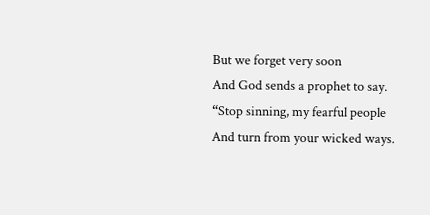But we forget very soon
And God sends a prophet to say.
“Stop sinning, my fearful people
And turn from your wicked ways.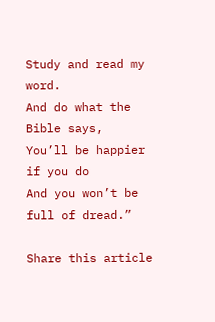Study and read my word.
And do what the Bible says,
You’ll be happier if you do
And you won’t be full of dread.”

Share this article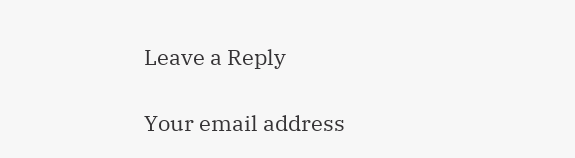Leave a Reply

Your email address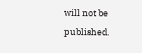will not be published.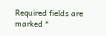Required fields are marked *